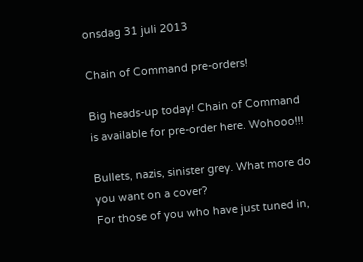onsdag 31 juli 2013

Chain of Command pre-orders!

Big heads-up today! Chain of Command is available for pre-order here. Wohooo!!!

Bullets, nazis, sinister grey. What more do you want on a cover?
For those of you who have just tuned in,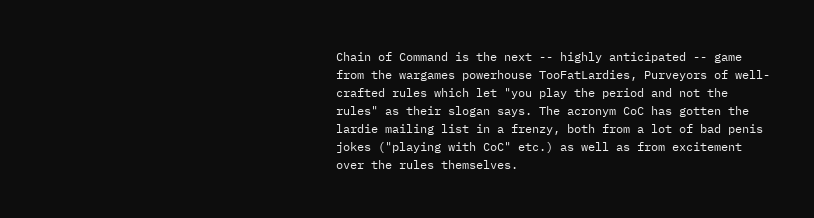Chain of Command is the next -- highly anticipated -- game from the wargames powerhouse TooFatLardies, Purveyors of well-crafted rules which let "you play the period and not the rules" as their slogan says. The acronym CoC has gotten the lardie mailing list in a frenzy, both from a lot of bad penis jokes ("playing with CoC" etc.) as well as from excitement over the rules themselves.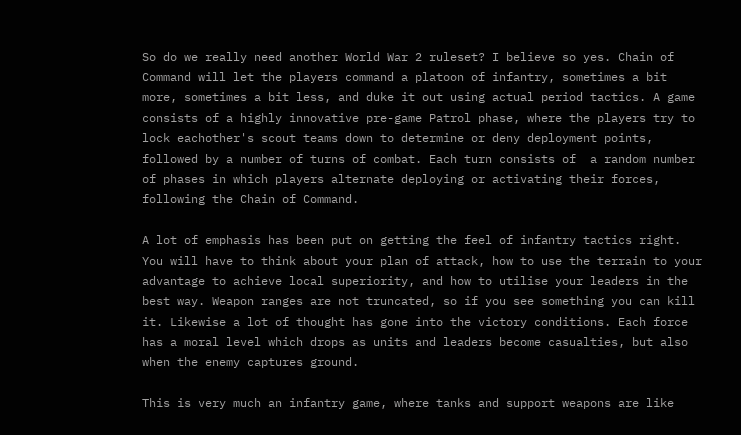So do we really need another World War 2 ruleset? I believe so yes. Chain of Command will let the players command a platoon of infantry, sometimes a bit more, sometimes a bit less, and duke it out using actual period tactics. A game consists of a highly innovative pre-game Patrol phase, where the players try to lock eachother's scout teams down to determine or deny deployment points, followed by a number of turns of combat. Each turn consists of  a random number of phases in which players alternate deploying or activating their forces, following the Chain of Command.

A lot of emphasis has been put on getting the feel of infantry tactics right. You will have to think about your plan of attack, how to use the terrain to your advantage to achieve local superiority, and how to utilise your leaders in the best way. Weapon ranges are not truncated, so if you see something you can kill it. Likewise a lot of thought has gone into the victory conditions. Each force has a moral level which drops as units and leaders become casualties, but also when the enemy captures ground.

This is very much an infantry game, where tanks and support weapons are like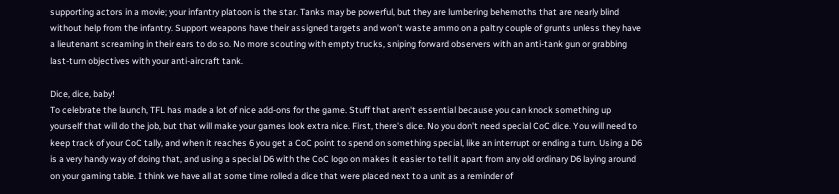supporting actors in a movie; your infantry platoon is the star. Tanks may be powerful, but they are lumbering behemoths that are nearly blind without help from the infantry. Support weapons have their assigned targets and won't waste ammo on a paltry couple of grunts unless they have a lieutenant screaming in their ears to do so. No more scouting with empty trucks, sniping forward observers with an anti-tank gun or grabbing last-turn objectives with your anti-aircraft tank.

Dice, dice, baby!
To celebrate the launch, TFL has made a lot of nice add-ons for the game. Stuff that aren't essential because you can knock something up yourself that will do the job, but that will make your games look extra nice. First, there's dice. No you don't need special CoC dice. You will need to keep track of your CoC tally, and when it reaches 6 you get a CoC point to spend on something special, like an interrupt or ending a turn. Using a D6 is a very handy way of doing that, and using a special D6 with the CoC logo on makes it easier to tell it apart from any old ordinary D6 laying around on your gaming table. I think we have all at some time rolled a dice that were placed next to a unit as a reminder of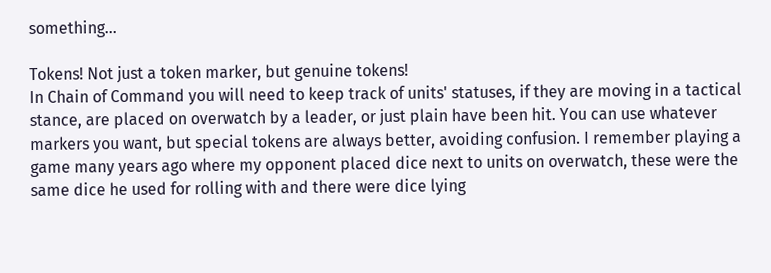something...

Tokens! Not just a token marker, but genuine tokens!
In Chain of Command you will need to keep track of units' statuses, if they are moving in a tactical stance, are placed on overwatch by a leader, or just plain have been hit. You can use whatever markers you want, but special tokens are always better, avoiding confusion. I remember playing a game many years ago where my opponent placed dice next to units on overwatch, these were the same dice he used for rolling with and there were dice lying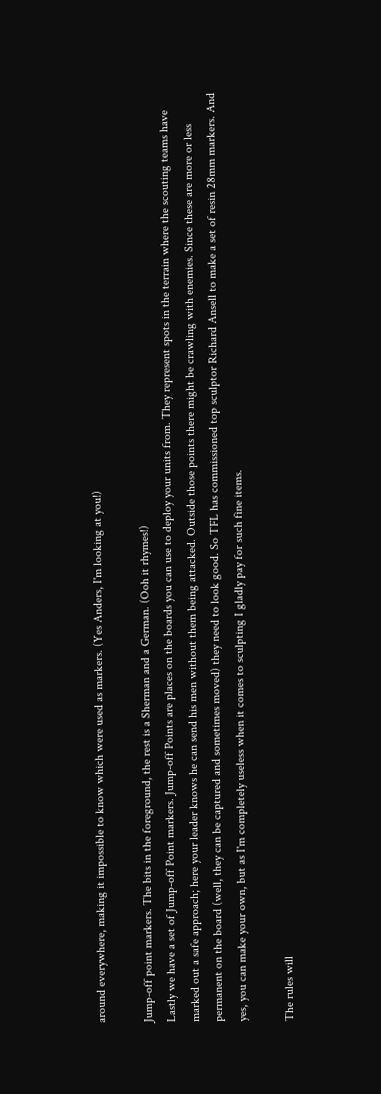around everywhere, making it impossible to know which were used as markers. (Yes Anders, I'm looking at you!)

Jump-off point markers. The bits in the foreground, the rest is a Sherman and a German. (Ooh it rhymes!)
Lastly we have a set of Jump-off Point markers. Jump-off Points are places on the boards you can use to deploy your units from. They represent spots in the terrain where the scouting teams have marked out a safe approach; here your leader knows he can send his men without them being attacked. Outside those points there might be crawling with enemies. Since these are more or less permanent on the board (well, they can be captured and sometimes moved) they need to look good. So TFL has commissioned top sculptor Richard Ansell to make a set of resin 28mm markers. And yes, you can make your own, but as I'm completely useless when it comes to sculpting I gladly pay for such fine items.

The rules will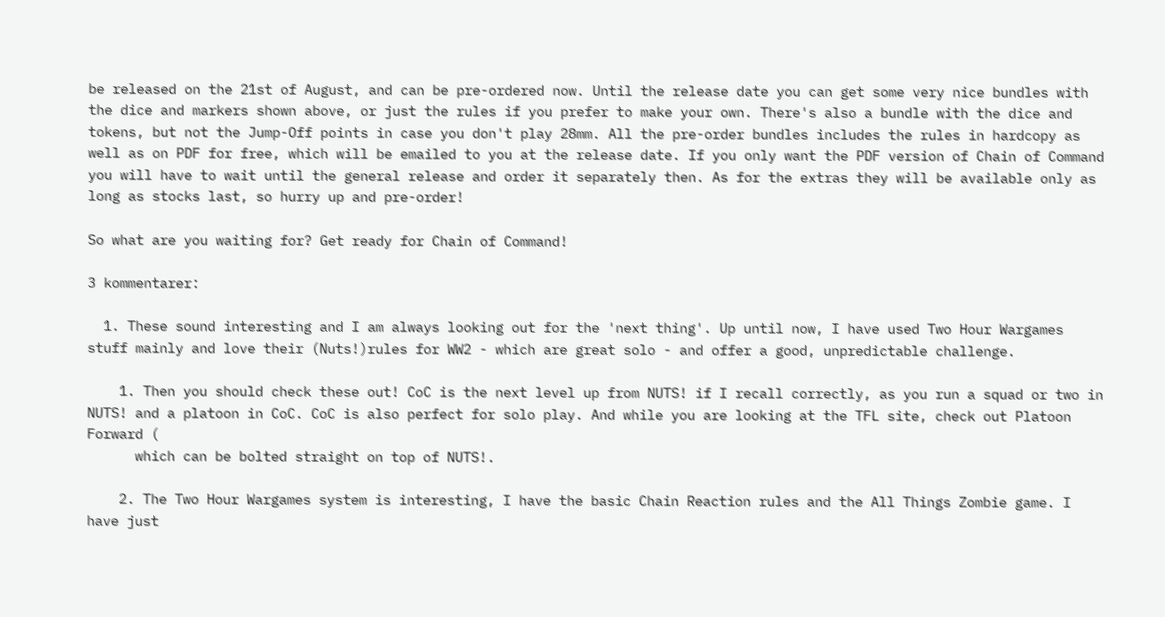be released on the 21st of August, and can be pre-ordered now. Until the release date you can get some very nice bundles with the dice and markers shown above, or just the rules if you prefer to make your own. There's also a bundle with the dice and tokens, but not the Jump-Off points in case you don't play 28mm. All the pre-order bundles includes the rules in hardcopy as well as on PDF for free, which will be emailed to you at the release date. If you only want the PDF version of Chain of Command you will have to wait until the general release and order it separately then. As for the extras they will be available only as long as stocks last, so hurry up and pre-order!

So what are you waiting for? Get ready for Chain of Command!

3 kommentarer:

  1. These sound interesting and I am always looking out for the 'next thing'. Up until now, I have used Two Hour Wargames stuff mainly and love their (Nuts!)rules for WW2 - which are great solo - and offer a good, unpredictable challenge.

    1. Then you should check these out! CoC is the next level up from NUTS! if I recall correctly, as you run a squad or two in NUTS! and a platoon in CoC. CoC is also perfect for solo play. And while you are looking at the TFL site, check out Platoon Forward (
      which can be bolted straight on top of NUTS!.

    2. The Two Hour Wargames system is interesting, I have the basic Chain Reaction rules and the All Things Zombie game. I have just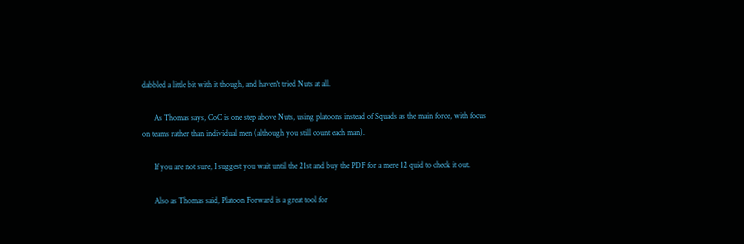dabbled a little bit with it though, and haven't tried Nuts at all.

      As Thomas says, CoC is one step above Nuts, using platoons instead of Squads as the main force, with focus on teams rather than individual men (although you still count each man).

      If you are not sure, I suggest you wait until the 21st and buy the PDF for a mere 12 quid to check it out.

      Also as Thomas said, Platoon Forward is a great tool for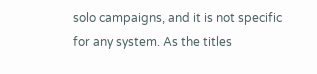solo campaigns, and it is not specific for any system. As the titles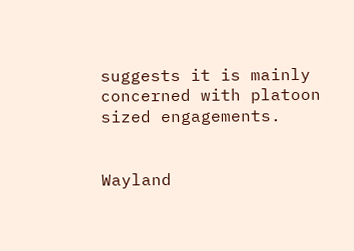suggests it is mainly concerned with platoon sized engagements.


Wayland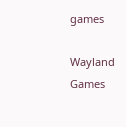games

Wayland Games